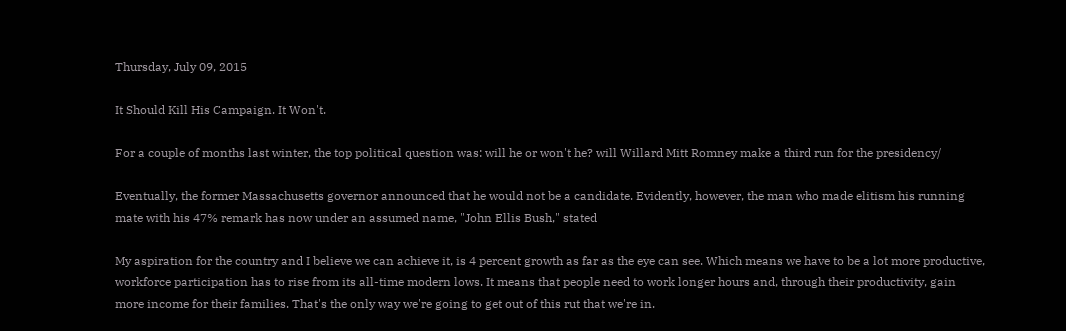Thursday, July 09, 2015

It Should Kill His Campaign. It Won't.

For a couple of months last winter, the top political question was: will he or won't he? will Willard Mitt Romney make a third run for the presidency/

Eventually, the former Massachusetts governor announced that he would not be a candidate. Evidently, however, the man who made elitism his running mate with his 47% remark has now under an assumed name, "John Ellis Bush," stated

My aspiration for the country and I believe we can achieve it, is 4 percent growth as far as the eye can see. Which means we have to be a lot more productive, workforce participation has to rise from its all-time modern lows. It means that people need to work longer hours and, through their productivity, gain more income for their families. That's the only way we're going to get out of this rut that we're in.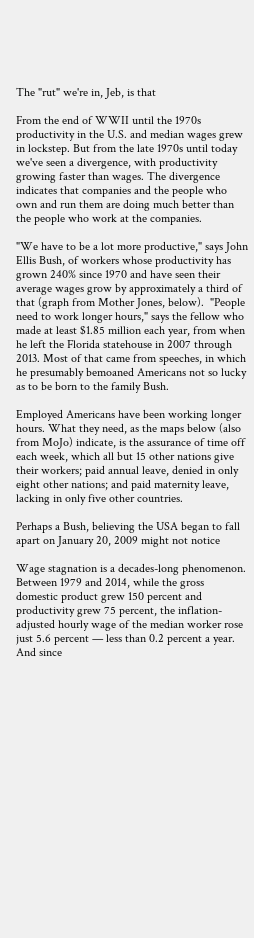The "rut" we're in, Jeb, is that

From the end of WWII until the 1970s productivity in the U.S. and median wages grew in lockstep. But from the late 1970s until today we've seen a divergence, with productivity growing faster than wages. The divergence indicates that companies and the people who own and run them are doing much better than the people who work at the companies.

"We have to be a lot more productive," says John Ellis Bush, of workers whose productivity has grown 240% since 1970 and have seen their average wages grow by approximately a third of that (graph from Mother Jones, below).  "People need to work longer hours," says the fellow who made at least $1.85 million each year, from when he left the Florida statehouse in 2007 through 2013. Most of that came from speeches, in which he presumably bemoaned Americans not so lucky as to be born to the family Bush.

Employed Americans have been working longer hours. What they need, as the maps below (also from MoJo) indicate, is the assurance of time off each week, which all but 15 other nations give their workers; paid annual leave, denied in only eight other nations; and paid maternity leave, lacking in only five other countries.

Perhaps a Bush, believing the USA began to fall apart on January 20, 2009 might not notice

Wage stagnation is a decades-long phenomenon. Between 1979 and 2014, while the gross domestic product grew 150 percent and productivity grew 75 percent, the inflation-adjusted hourly wage of the median worker rose just 5.6 percent — less than 0.2 percent a year. And since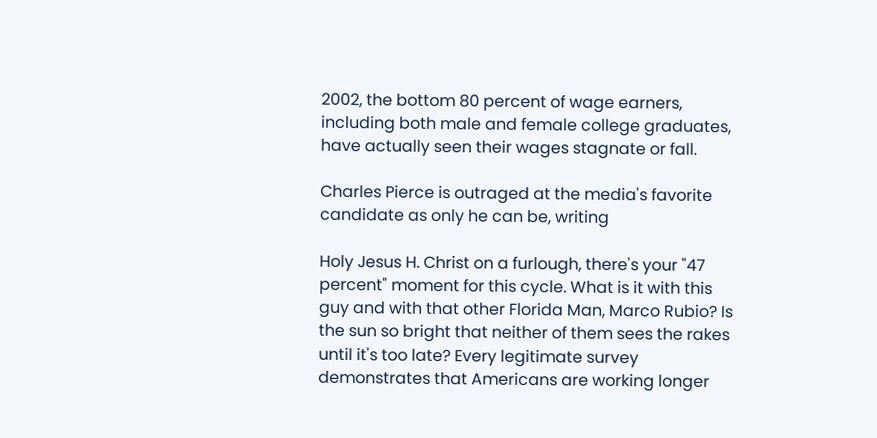2002, the bottom 80 percent of wage earners, including both male and female college graduates, have actually seen their wages stagnate or fall.

Charles Pierce is outraged at the media's favorite candidate as only he can be, writing

Holy Jesus H. Christ on a furlough, there's your "47 percent" moment for this cycle. What is it with this guy and with that other Florida Man, Marco Rubio? Is the sun so bright that neither of them sees the rakes until it's too late? Every legitimate survey demonstrates that Americans are working longer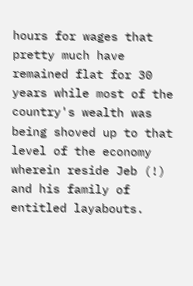hours for wages that pretty much have remained flat for 30 years while most of the country's wealth was being shoved up to that level of the economy wherein reside Jeb (!) and his family of entitled layabouts.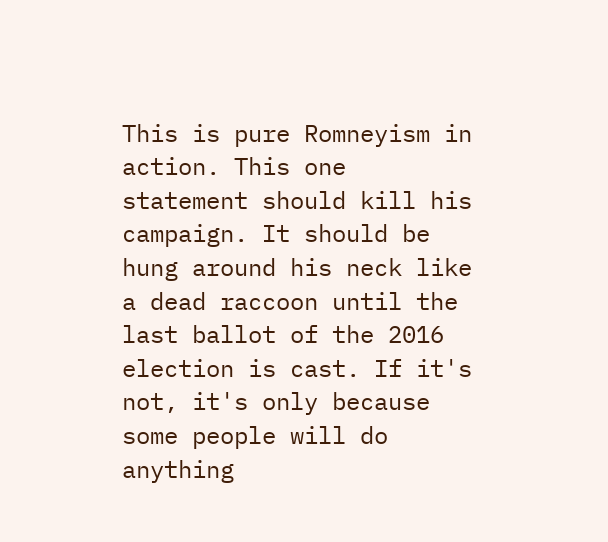This is pure Romneyism in action. This one statement should kill his campaign. It should be hung around his neck like a dead raccoon until the last ballot of the 2016 election is cast. If it's not, it's only because some people will do anything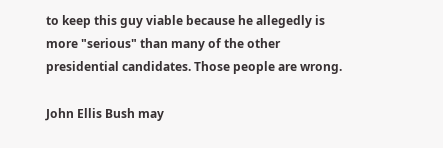to keep this guy viable because he allegedly is more "serious" than many of the other presidential candidates. Those people are wrong.

John Ellis Bush may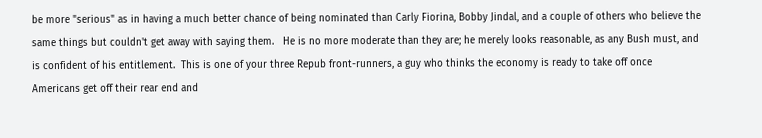be more "serious" as in having a much better chance of being nominated than Carly Fiorina, Bobby Jindal, and a couple of others who believe the same things but couldn't get away with saying them.   He is no more moderate than they are; he merely looks reasonable, as any Bush must, and is confident of his entitlement.  This is one of your three Repub front-runners, a guy who thinks the economy is ready to take off once Americans get off their rear end and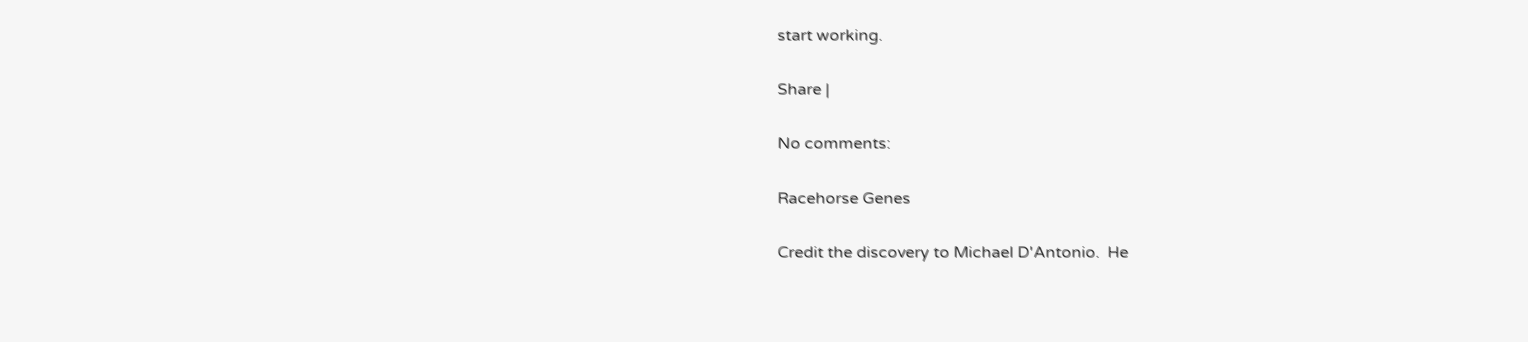start working.

Share |

No comments:

Racehorse Genes

Credit the discovery to Michael D'Antonio.  He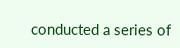conducted a series of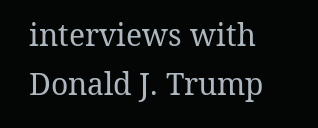interviews with Donald J. Trump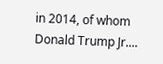in 2014, of whom Donald Trump Jr....